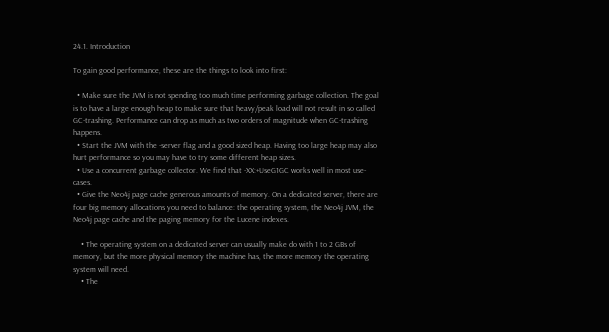24.1. Introduction

To gain good performance, these are the things to look into first:

  • Make sure the JVM is not spending too much time performing garbage collection. The goal is to have a large enough heap to make sure that heavy/peak load will not result in so called GC-trashing. Performance can drop as much as two orders of magnitude when GC-trashing happens.
  • Start the JVM with the -server flag and a good sized heap. Having too large heap may also hurt performance so you may have to try some different heap sizes.
  • Use a concurrent garbage collector. We find that -XX:+UseG1GC works well in most use-cases.
  • Give the Neo4j page cache generous amounts of memory. On a dedicated server, there are four big memory allocations you need to balance: the operating system, the Neo4j JVM, the Neo4j page cache and the paging memory for the Lucene indexes.

    • The operating system on a dedicated server can usually make do with 1 to 2 GBs of memory, but the more physical memory the machine has, the more memory the operating system will need.
    • The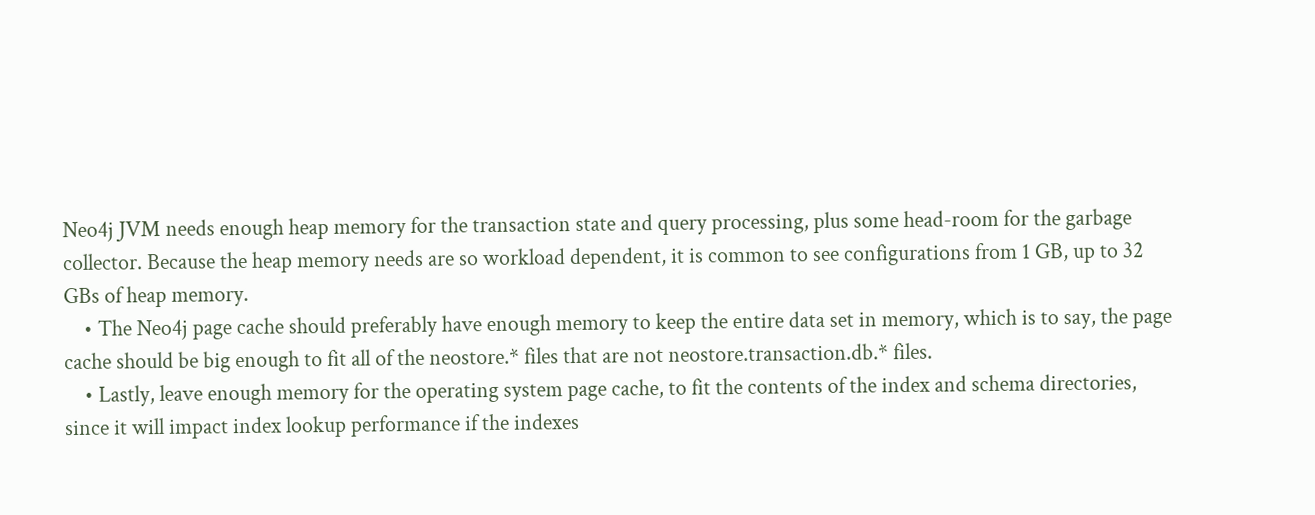Neo4j JVM needs enough heap memory for the transaction state and query processing, plus some head-room for the garbage collector. Because the heap memory needs are so workload dependent, it is common to see configurations from 1 GB, up to 32 GBs of heap memory.
    • The Neo4j page cache should preferably have enough memory to keep the entire data set in memory, which is to say, the page cache should be big enough to fit all of the neostore.* files that are not neostore.transaction.db.* files.
    • Lastly, leave enough memory for the operating system page cache, to fit the contents of the index and schema directories, since it will impact index lookup performance if the indexes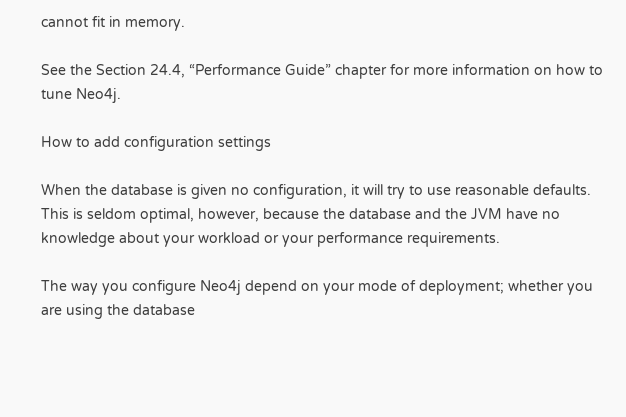cannot fit in memory.

See the Section 24.4, “Performance Guide” chapter for more information on how to tune Neo4j.

How to add configuration settings

When the database is given no configuration, it will try to use reasonable defaults. This is seldom optimal, however, because the database and the JVM have no knowledge about your workload or your performance requirements.

The way you configure Neo4j depend on your mode of deployment; whether you are using the database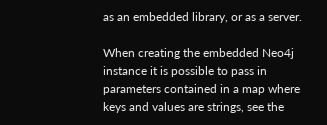as an embedded library, or as a server.

When creating the embedded Neo4j instance it is possible to pass in parameters contained in a map where keys and values are strings, see the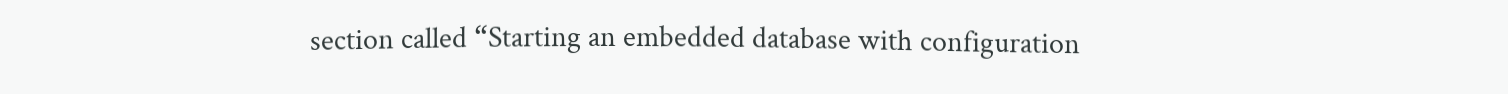section called “Starting an embedded database with configuration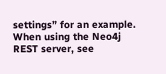settings” for an example.
When using the Neo4j REST server, see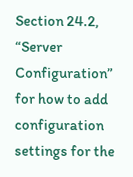Section 24.2, “Server Configuration” for how to add configuration settings for the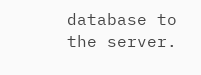database to the server.